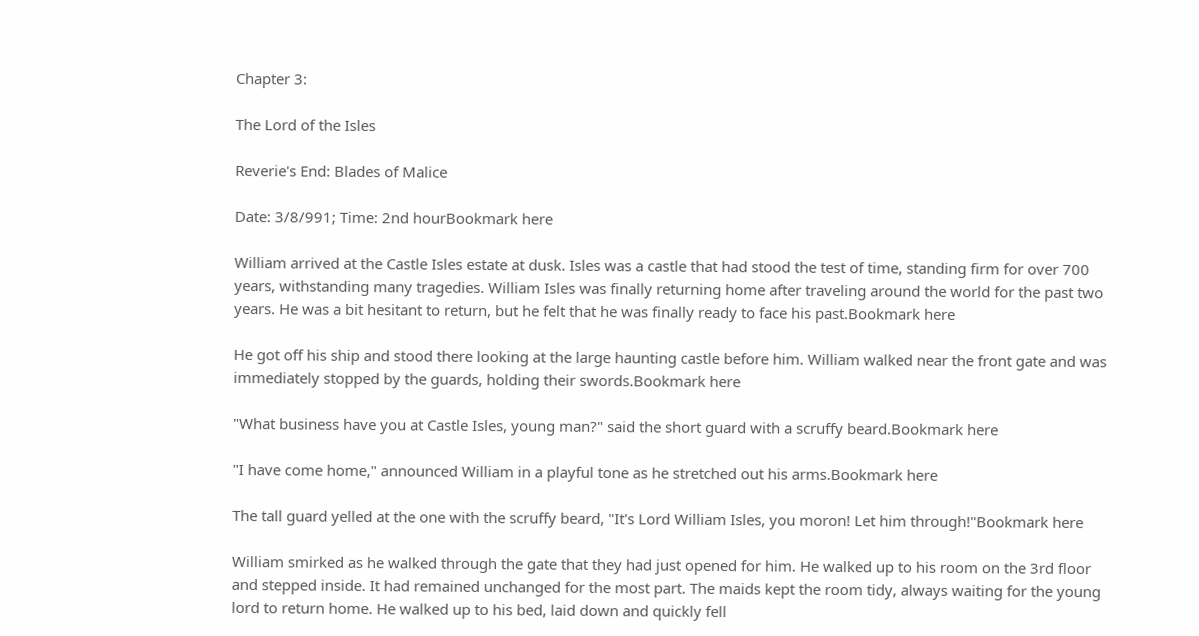Chapter 3:

The Lord of the Isles

Reverie's End: Blades of Malice

Date: 3/8/991; Time: 2nd hourBookmark here

William arrived at the Castle Isles estate at dusk. Isles was a castle that had stood the test of time, standing firm for over 700 years, withstanding many tragedies. William Isles was finally returning home after traveling around the world for the past two years. He was a bit hesitant to return, but he felt that he was finally ready to face his past.Bookmark here

He got off his ship and stood there looking at the large haunting castle before him. William walked near the front gate and was immediately stopped by the guards, holding their swords.Bookmark here

"What business have you at Castle Isles, young man?" said the short guard with a scruffy beard.Bookmark here

"I have come home," announced William in a playful tone as he stretched out his arms.Bookmark here

The tall guard yelled at the one with the scruffy beard, "It's Lord William Isles, you moron! Let him through!"Bookmark here

William smirked as he walked through the gate that they had just opened for him. He walked up to his room on the 3rd floor and stepped inside. It had remained unchanged for the most part. The maids kept the room tidy, always waiting for the young lord to return home. He walked up to his bed, laid down and quickly fell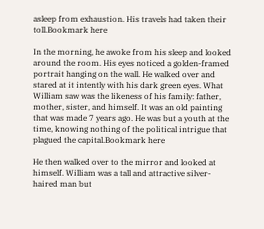asleep from exhaustion. His travels had taken their toll.Bookmark here

In the morning, he awoke from his sleep and looked around the room. His eyes noticed a golden-framed portrait hanging on the wall. He walked over and stared at it intently with his dark green eyes. What William saw was the likeness of his family: father, mother, sister, and himself. It was an old painting that was made 7 years ago. He was but a youth at the time, knowing nothing of the political intrigue that plagued the capital.Bookmark here

He then walked over to the mirror and looked at himself. William was a tall and attractive silver-haired man but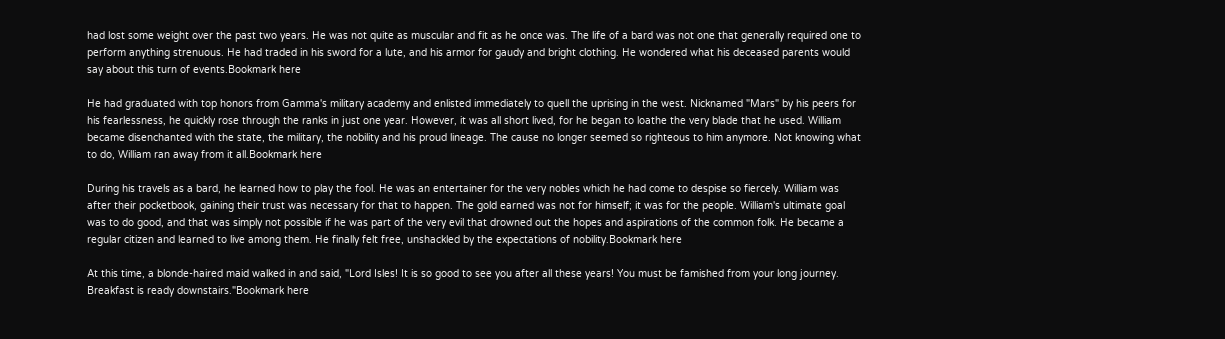had lost some weight over the past two years. He was not quite as muscular and fit as he once was. The life of a bard was not one that generally required one to perform anything strenuous. He had traded in his sword for a lute, and his armor for gaudy and bright clothing. He wondered what his deceased parents would say about this turn of events.Bookmark here

He had graduated with top honors from Gamma's military academy and enlisted immediately to quell the uprising in the west. Nicknamed "Mars" by his peers for his fearlessness, he quickly rose through the ranks in just one year. However, it was all short lived, for he began to loathe the very blade that he used. William became disenchanted with the state, the military, the nobility and his proud lineage. The cause no longer seemed so righteous to him anymore. Not knowing what to do, William ran away from it all.Bookmark here

During his travels as a bard, he learned how to play the fool. He was an entertainer for the very nobles which he had come to despise so fiercely. William was after their pocketbook, gaining their trust was necessary for that to happen. The gold earned was not for himself; it was for the people. William's ultimate goal was to do good, and that was simply not possible if he was part of the very evil that drowned out the hopes and aspirations of the common folk. He became a regular citizen and learned to live among them. He finally felt free, unshackled by the expectations of nobility.Bookmark here

At this time, a blonde-haired maid walked in and said, "Lord Isles! It is so good to see you after all these years! You must be famished from your long journey. Breakfast is ready downstairs."Bookmark here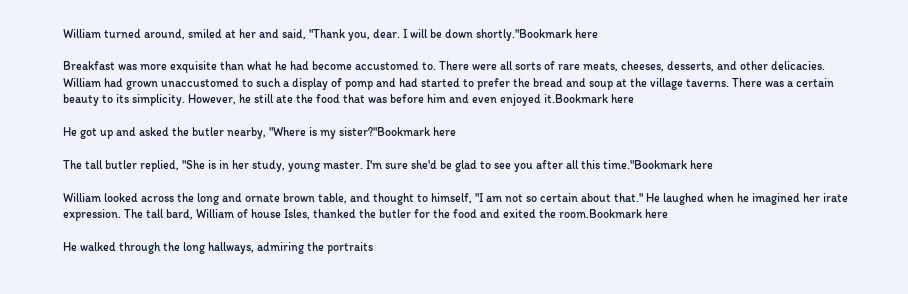William turned around, smiled at her and said, "Thank you, dear. I will be down shortly."Bookmark here

Breakfast was more exquisite than what he had become accustomed to. There were all sorts of rare meats, cheeses, desserts, and other delicacies. William had grown unaccustomed to such a display of pomp and had started to prefer the bread and soup at the village taverns. There was a certain beauty to its simplicity. However, he still ate the food that was before him and even enjoyed it.Bookmark here

He got up and asked the butler nearby, "Where is my sister?"Bookmark here

The tall butler replied, "She is in her study, young master. I'm sure she'd be glad to see you after all this time."Bookmark here

William looked across the long and ornate brown table, and thought to himself, "I am not so certain about that." He laughed when he imagined her irate expression. The tall bard, William of house Isles, thanked the butler for the food and exited the room.Bookmark here

He walked through the long hallways, admiring the portraits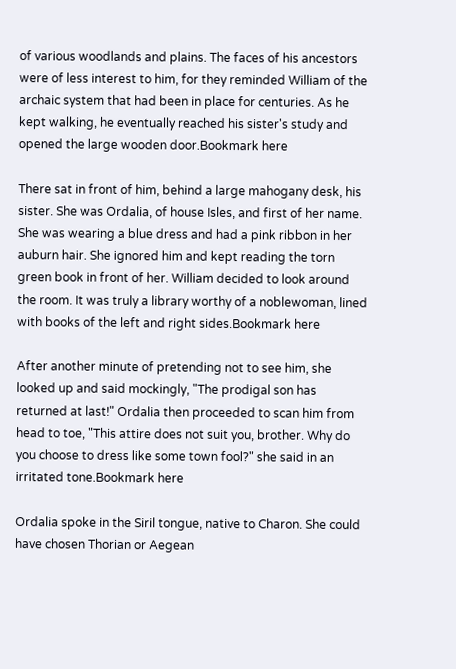of various woodlands and plains. The faces of his ancestors were of less interest to him, for they reminded William of the archaic system that had been in place for centuries. As he kept walking, he eventually reached his sister's study and opened the large wooden door.Bookmark here

There sat in front of him, behind a large mahogany desk, his sister. She was Ordalia, of house Isles, and first of her name. She was wearing a blue dress and had a pink ribbon in her auburn hair. She ignored him and kept reading the torn green book in front of her. William decided to look around the room. It was truly a library worthy of a noblewoman, lined with books of the left and right sides.Bookmark here

After another minute of pretending not to see him, she looked up and said mockingly, "The prodigal son has returned at last!" Ordalia then proceeded to scan him from head to toe, "This attire does not suit you, brother. Why do you choose to dress like some town fool?" she said in an irritated tone.Bookmark here

Ordalia spoke in the Siril tongue, native to Charon. She could have chosen Thorian or Aegean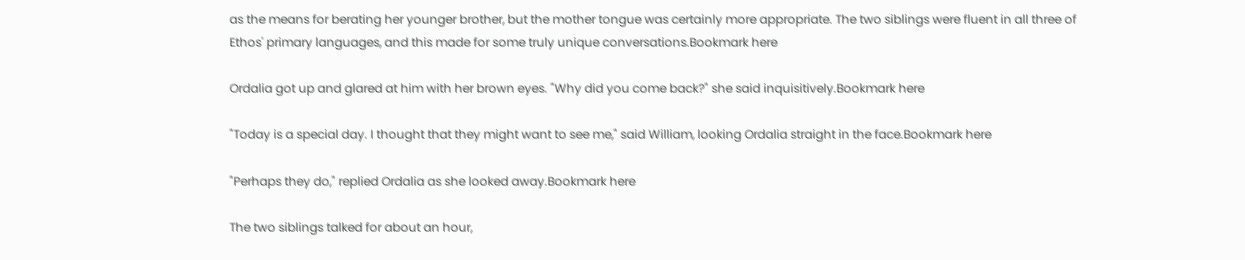as the means for berating her younger brother, but the mother tongue was certainly more appropriate. The two siblings were fluent in all three of Ethos' primary languages, and this made for some truly unique conversations.Bookmark here

Ordalia got up and glared at him with her brown eyes. "Why did you come back?" she said inquisitively.Bookmark here

"Today is a special day. I thought that they might want to see me," said William, looking Ordalia straight in the face.Bookmark here

"Perhaps they do," replied Ordalia as she looked away.Bookmark here

The two siblings talked for about an hour,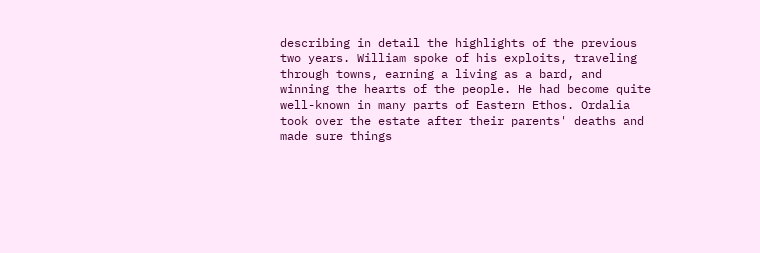describing in detail the highlights of the previous two years. William spoke of his exploits, traveling through towns, earning a living as a bard, and winning the hearts of the people. He had become quite well-known in many parts of Eastern Ethos. Ordalia took over the estate after their parents' deaths and made sure things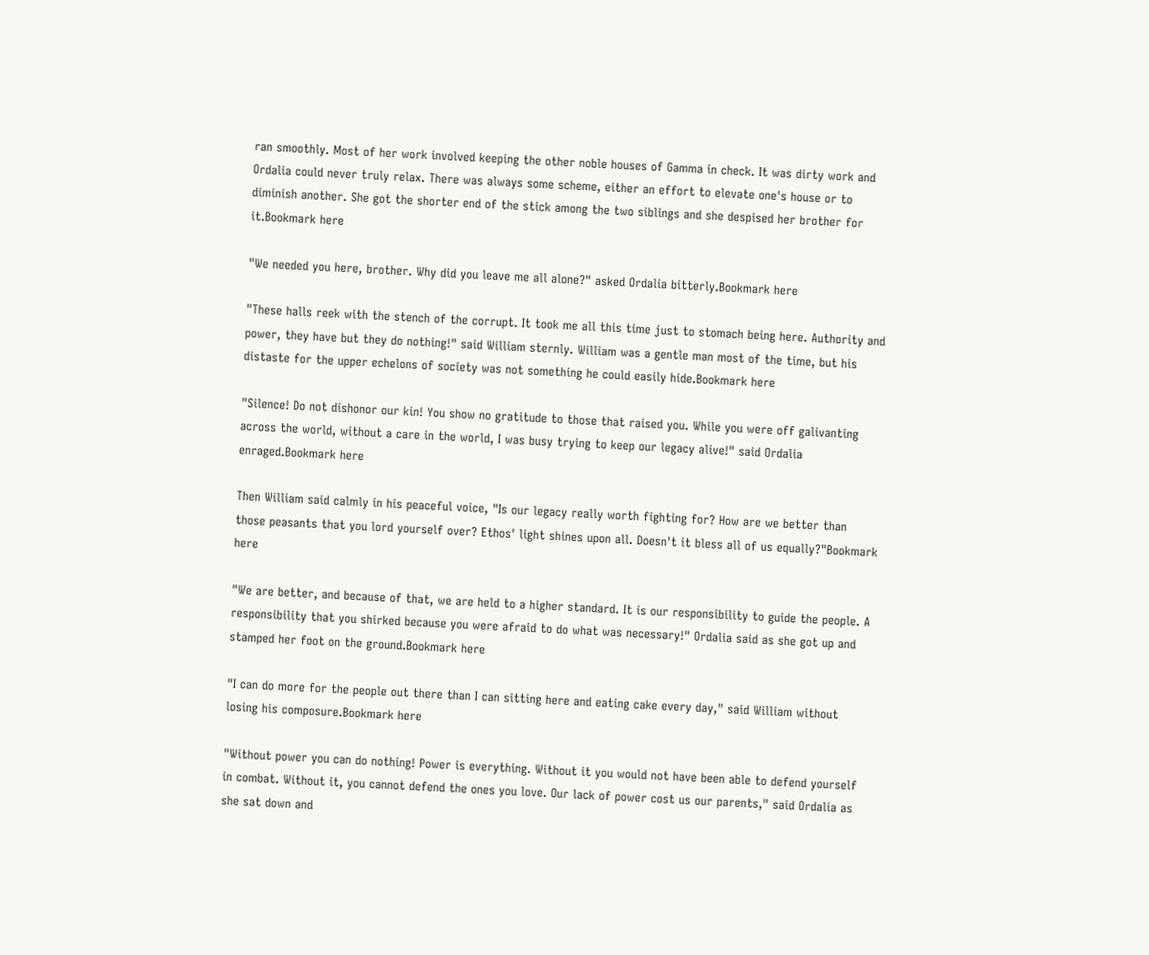ran smoothly. Most of her work involved keeping the other noble houses of Gamma in check. It was dirty work and Ordalia could never truly relax. There was always some scheme, either an effort to elevate one's house or to diminish another. She got the shorter end of the stick among the two siblings and she despised her brother for it.Bookmark here

"We needed you here, brother. Why did you leave me all alone?" asked Ordalia bitterly.Bookmark here

"These halls reek with the stench of the corrupt. It took me all this time just to stomach being here. Authority and power, they have but they do nothing!" said William sternly. William was a gentle man most of the time, but his distaste for the upper echelons of society was not something he could easily hide.Bookmark here

"Silence! Do not dishonor our kin! You show no gratitude to those that raised you. While you were off galivanting across the world, without a care in the world, I was busy trying to keep our legacy alive!" said Ordalia enraged.Bookmark here

Then William said calmly in his peaceful voice, "Is our legacy really worth fighting for? How are we better than those peasants that you lord yourself over? Ethos' light shines upon all. Doesn't it bless all of us equally?"Bookmark here

"We are better, and because of that, we are held to a higher standard. It is our responsibility to guide the people. A responsibility that you shirked because you were afraid to do what was necessary!" Ordalia said as she got up and stamped her foot on the ground.Bookmark here

"I can do more for the people out there than I can sitting here and eating cake every day," said William without losing his composure.Bookmark here

"Without power you can do nothing! Power is everything. Without it you would not have been able to defend yourself in combat. Without it, you cannot defend the ones you love. Our lack of power cost us our parents," said Ordalia as she sat down and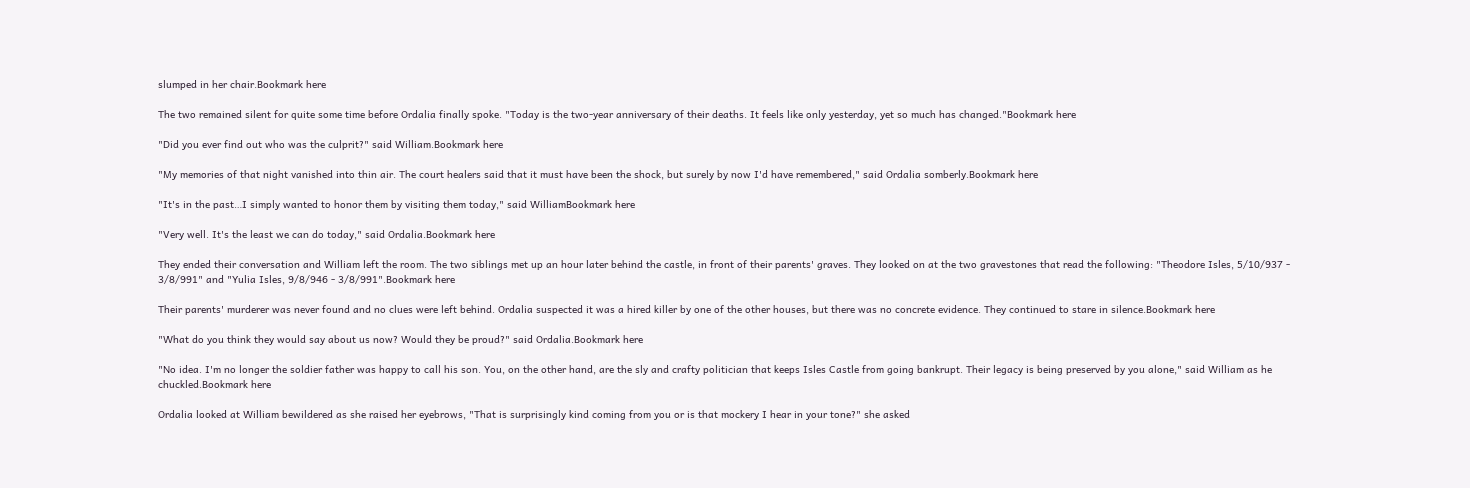slumped in her chair.Bookmark here

The two remained silent for quite some time before Ordalia finally spoke. "Today is the two-year anniversary of their deaths. It feels like only yesterday, yet so much has changed."Bookmark here

"Did you ever find out who was the culprit?" said William.Bookmark here

"My memories of that night vanished into thin air. The court healers said that it must have been the shock, but surely by now I'd have remembered," said Ordalia somberly.Bookmark here

"It's in the past…I simply wanted to honor them by visiting them today," said WilliamBookmark here

"Very well. It's the least we can do today," said Ordalia.Bookmark here

They ended their conversation and William left the room. The two siblings met up an hour later behind the castle, in front of their parents' graves. They looked on at the two gravestones that read the following: "Theodore Isles, 5/10/937 - 3/8/991" and "Yulia Isles, 9/8/946 - 3/8/991".Bookmark here

Their parents' murderer was never found and no clues were left behind. Ordalia suspected it was a hired killer by one of the other houses, but there was no concrete evidence. They continued to stare in silence.Bookmark here

"What do you think they would say about us now? Would they be proud?" said Ordalia.Bookmark here

"No idea. I'm no longer the soldier father was happy to call his son. You, on the other hand, are the sly and crafty politician that keeps Isles Castle from going bankrupt. Their legacy is being preserved by you alone," said William as he chuckled.Bookmark here

Ordalia looked at William bewildered as she raised her eyebrows, "That is surprisingly kind coming from you or is that mockery I hear in your tone?" she asked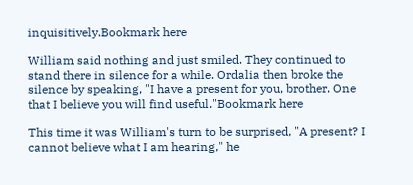inquisitively.Bookmark here

William said nothing and just smiled. They continued to stand there in silence for a while. Ordalia then broke the silence by speaking, "I have a present for you, brother. One that I believe you will find useful."Bookmark here

This time it was William's turn to be surprised, "A present? I cannot believe what I am hearing," he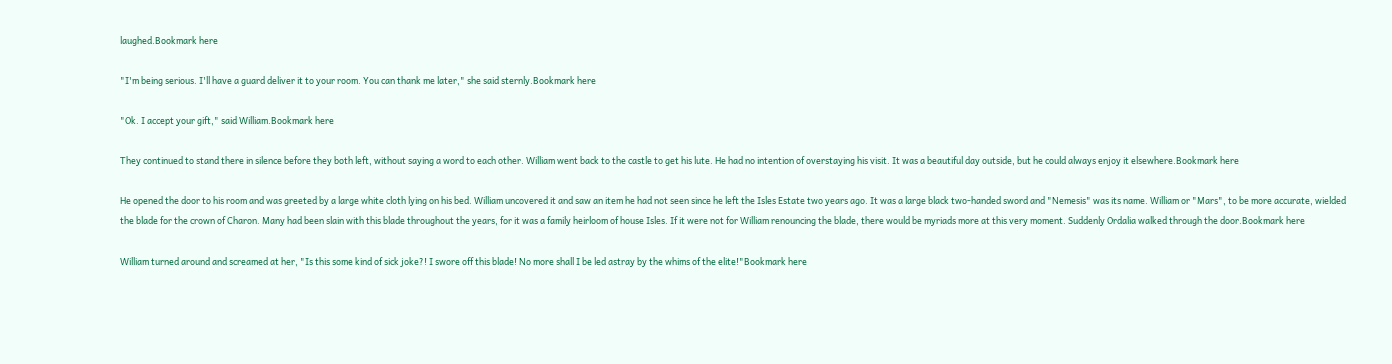laughed.Bookmark here

"I'm being serious. I'll have a guard deliver it to your room. You can thank me later," she said sternly.Bookmark here

"Ok. I accept your gift," said William.Bookmark here

They continued to stand there in silence before they both left, without saying a word to each other. William went back to the castle to get his lute. He had no intention of overstaying his visit. It was a beautiful day outside, but he could always enjoy it elsewhere.Bookmark here

He opened the door to his room and was greeted by a large white cloth lying on his bed. William uncovered it and saw an item he had not seen since he left the Isles Estate two years ago. It was a large black two-handed sword and "Nemesis" was its name. William or "Mars", to be more accurate, wielded the blade for the crown of Charon. Many had been slain with this blade throughout the years, for it was a family heirloom of house Isles. If it were not for William renouncing the blade, there would be myriads more at this very moment. Suddenly Ordalia walked through the door.Bookmark here

William turned around and screamed at her, "Is this some kind of sick joke?! I swore off this blade! No more shall I be led astray by the whims of the elite!"Bookmark here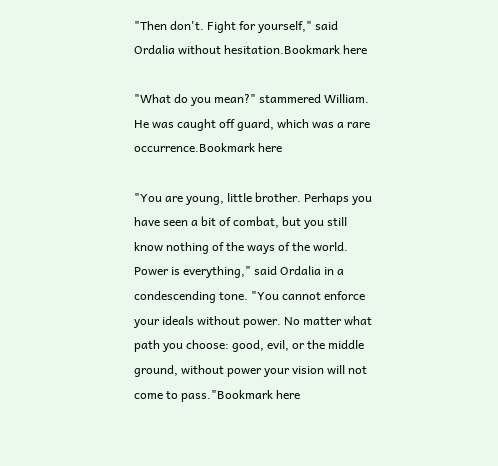"Then don't. Fight for yourself," said Ordalia without hesitation.Bookmark here

"What do you mean?" stammered William. He was caught off guard, which was a rare occurrence.Bookmark here

"You are young, little brother. Perhaps you have seen a bit of combat, but you still know nothing of the ways of the world. Power is everything," said Ordalia in a condescending tone. "You cannot enforce your ideals without power. No matter what path you choose: good, evil, or the middle ground, without power your vision will not come to pass."Bookmark here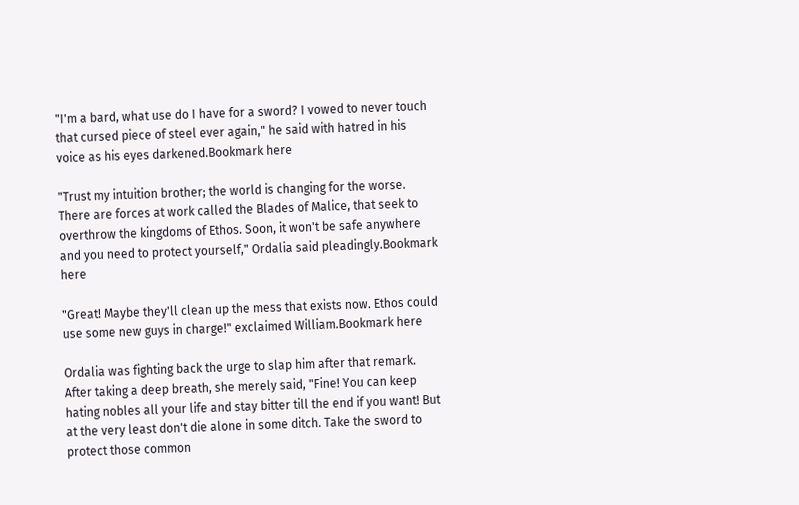"I'm a bard, what use do I have for a sword? I vowed to never touch that cursed piece of steel ever again," he said with hatred in his voice as his eyes darkened.Bookmark here

"Trust my intuition brother; the world is changing for the worse. There are forces at work called the Blades of Malice, that seek to overthrow the kingdoms of Ethos. Soon, it won't be safe anywhere and you need to protect yourself," Ordalia said pleadingly.Bookmark here

"Great! Maybe they'll clean up the mess that exists now. Ethos could use some new guys in charge!" exclaimed William.Bookmark here

Ordalia was fighting back the urge to slap him after that remark. After taking a deep breath, she merely said, "Fine! You can keep hating nobles all your life and stay bitter till the end if you want! But at the very least don't die alone in some ditch. Take the sword to protect those common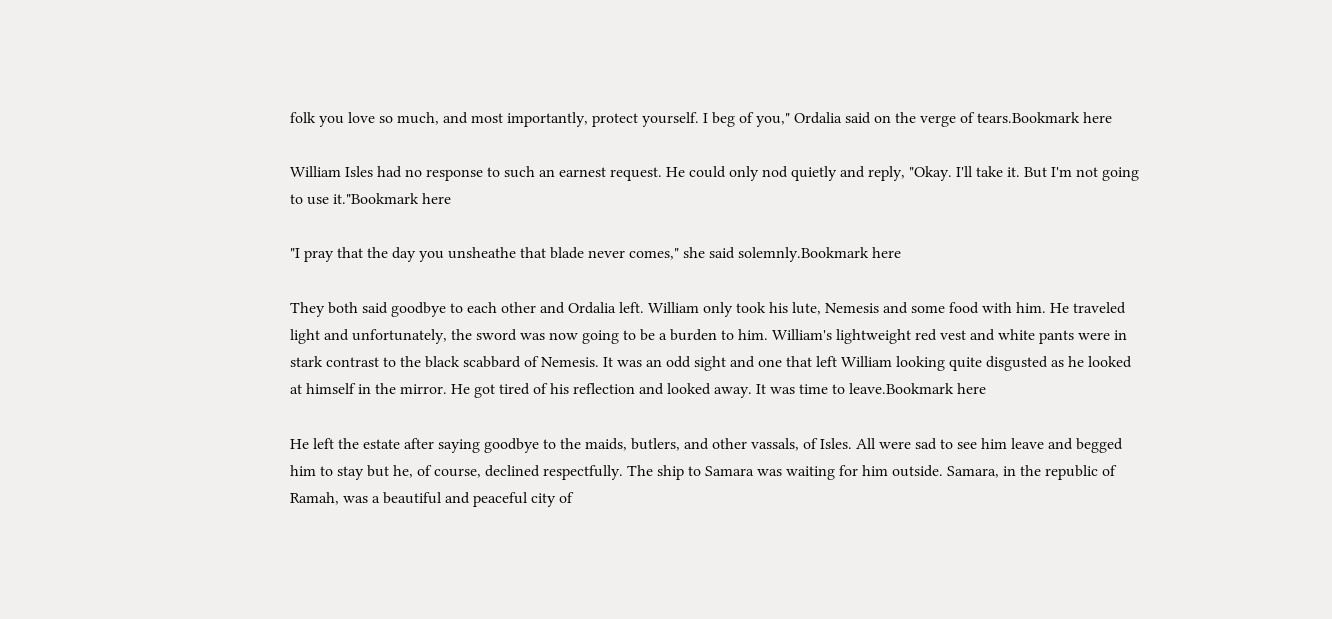folk you love so much, and most importantly, protect yourself. I beg of you," Ordalia said on the verge of tears.Bookmark here

William Isles had no response to such an earnest request. He could only nod quietly and reply, "Okay. I'll take it. But I'm not going to use it."Bookmark here

"I pray that the day you unsheathe that blade never comes," she said solemnly.Bookmark here

They both said goodbye to each other and Ordalia left. William only took his lute, Nemesis and some food with him. He traveled light and unfortunately, the sword was now going to be a burden to him. William's lightweight red vest and white pants were in stark contrast to the black scabbard of Nemesis. It was an odd sight and one that left William looking quite disgusted as he looked at himself in the mirror. He got tired of his reflection and looked away. It was time to leave.Bookmark here

He left the estate after saying goodbye to the maids, butlers, and other vassals, of Isles. All were sad to see him leave and begged him to stay but he, of course, declined respectfully. The ship to Samara was waiting for him outside. Samara, in the republic of Ramah, was a beautiful and peaceful city of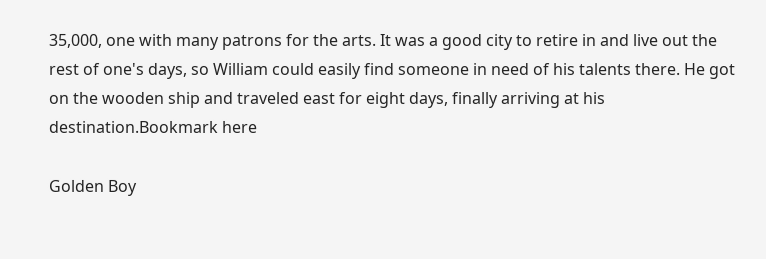35,000, one with many patrons for the arts. It was a good city to retire in and live out the rest of one's days, so William could easily find someone in need of his talents there. He got on the wooden ship and traveled east for eight days, finally arriving at his destination.Bookmark here

Golden Boy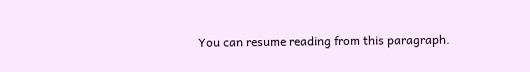You can resume reading from this paragraph.